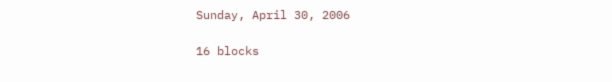Sunday, April 30, 2006

16 blocks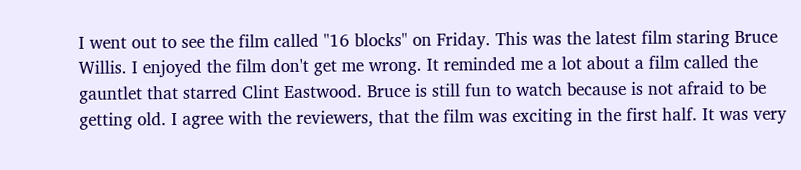I went out to see the film called "16 blocks" on Friday. This was the latest film staring Bruce Willis. I enjoyed the film don't get me wrong. It reminded me a lot about a film called the gauntlet that starred Clint Eastwood. Bruce is still fun to watch because is not afraid to be getting old. I agree with the reviewers, that the film was exciting in the first half. It was very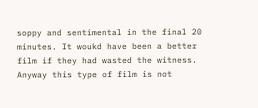soppy and sentimental in the final 20 minutes. It woukd have been a better film if they had wasted the witness. Anyway this type of film is not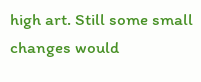high art. Still some small changes would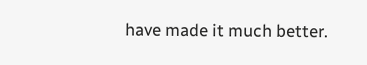have made it much better.